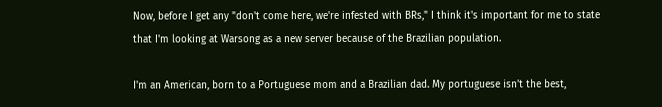Now, before I get any "don't come here, we're infested with BRs," I think it's important for me to state that I'm looking at Warsong as a new server because of the Brazilian population.

I'm an American, born to a Portuguese mom and a Brazilian dad. My portuguese isn't the best,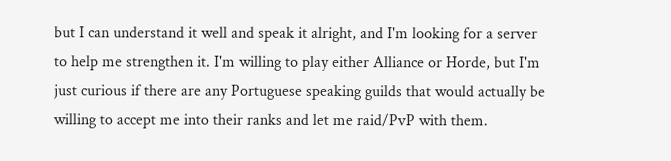but I can understand it well and speak it alright, and I'm looking for a server to help me strengthen it. I'm willing to play either Alliance or Horde, but I'm just curious if there are any Portuguese speaking guilds that would actually be willing to accept me into their ranks and let me raid/PvP with them.